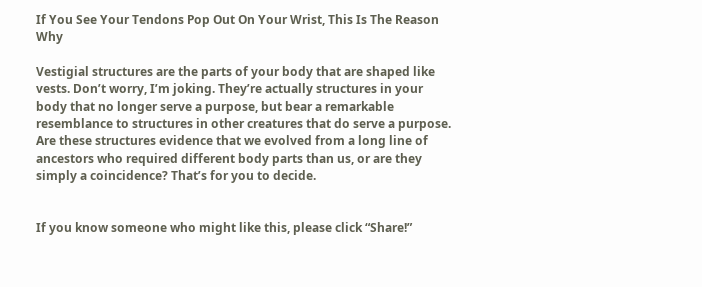If You See Your Tendons Pop Out On Your Wrist, This Is The Reason Why

Vestigial structures are the parts of your body that are shaped like vests. Don’t worry, I’m joking. They’re actually structures in your body that no longer serve a purpose, but bear a remarkable resemblance to structures in other creatures that do serve a purpose. Are these structures evidence that we evolved from a long line of ancestors who required different body parts than us, or are they simply a coincidence? That’s for you to decide.


If you know someone who might like this, please click “Share!”